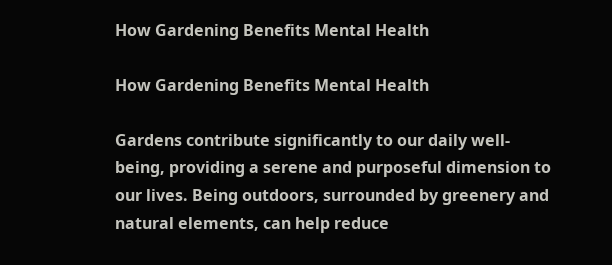How Gardening Benefits Mental Health

How Gardening Benefits Mental Health

Gardens contribute significantly to our daily well-being, providing a serene and purposeful dimension to our lives. Being outdoors, surrounded by greenery and natural elements, can help reduce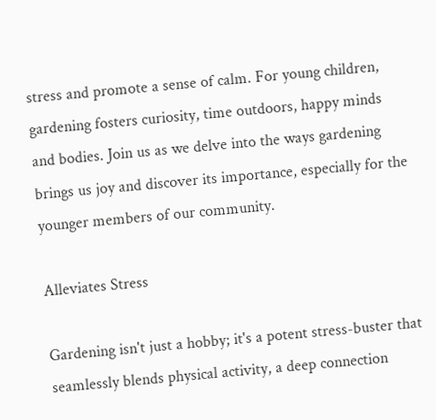stress and promote a sense of calm. For young children, gardening fosters curiosity, time outdoors, happy minds and bodies. Join us as we delve into the ways gardening brings us joy and discover its importance, especially for the younger members of our community.

Alleviates Stress

Gardening isn't just a hobby; it's a potent stress-buster that seamlessly blends physical activity, a deep connection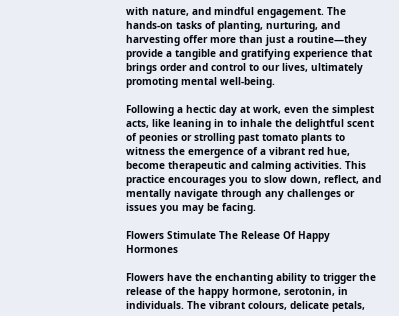with nature, and mindful engagement. The hands-on tasks of planting, nurturing, and harvesting offer more than just a routine—they provide a tangible and gratifying experience that brings order and control to our lives, ultimately promoting mental well-being.

Following a hectic day at work, even the simplest acts, like leaning in to inhale the delightful scent of peonies or strolling past tomato plants to witness the emergence of a vibrant red hue, become therapeutic and calming activities. This practice encourages you to slow down, reflect, and mentally navigate through any challenges or issues you may be facing.

Flowers Stimulate The Release Of Happy Hormones

Flowers have the enchanting ability to trigger the release of the happy hormone, serotonin, in individuals. The vibrant colours, delicate petals,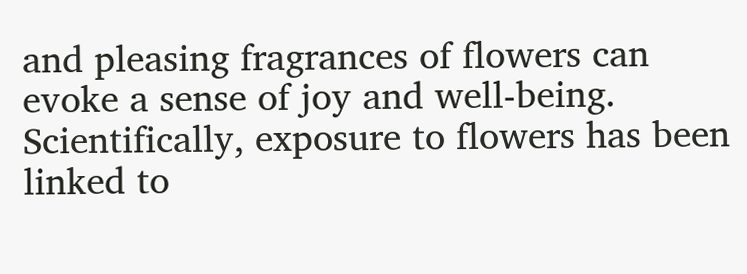and pleasing fragrances of flowers can evoke a sense of joy and well-being. Scientifically, exposure to flowers has been linked to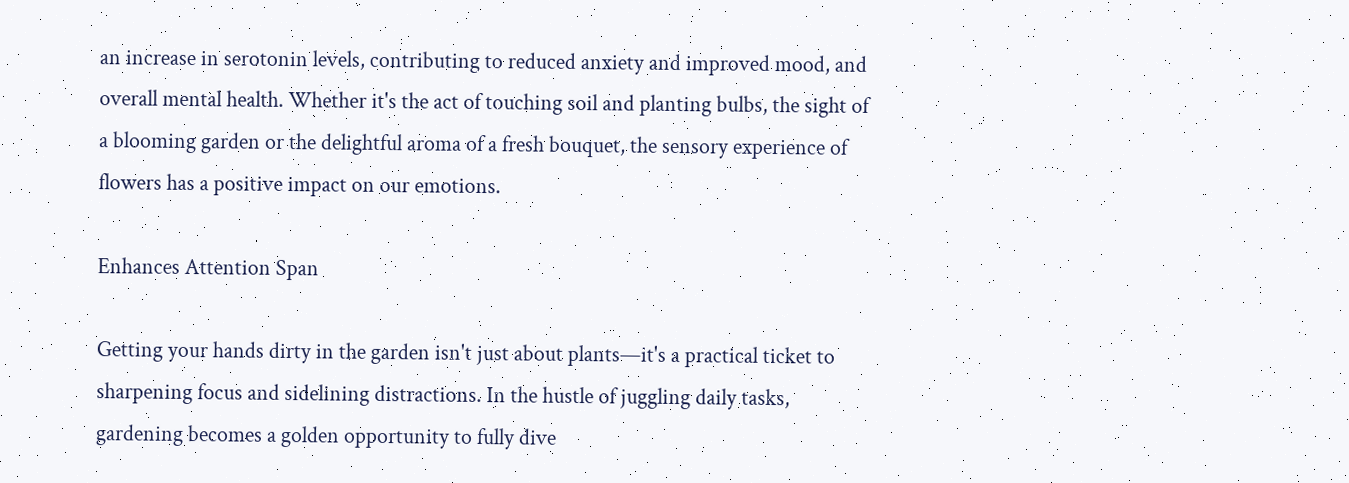an increase in serotonin levels, contributing to reduced anxiety and improved mood, and overall mental health. Whether it's the act of touching soil and planting bulbs, the sight of a blooming garden or the delightful aroma of a fresh bouquet, the sensory experience of flowers has a positive impact on our emotions.

Enhances Attention Span

Getting your hands dirty in the garden isn't just about plants—it's a practical ticket to sharpening focus and sidelining distractions. In the hustle of juggling daily tasks, gardening becomes a golden opportunity to fully dive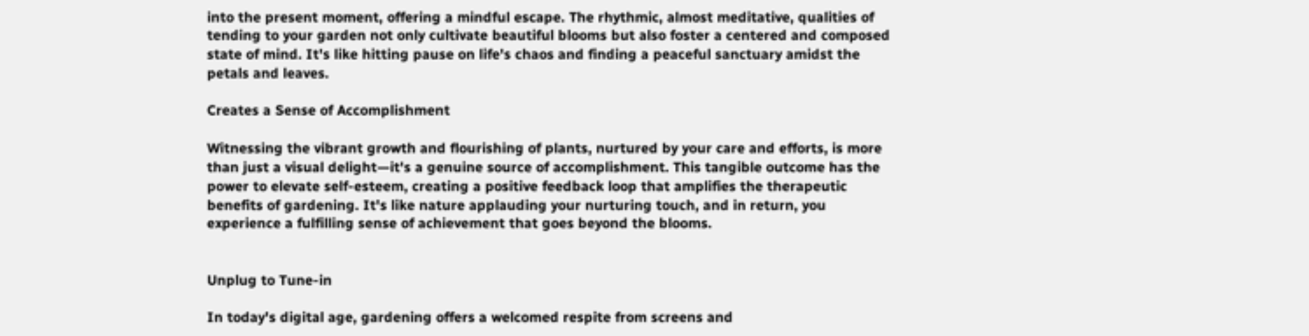into the present moment, offering a mindful escape. The rhythmic, almost meditative, qualities of tending to your garden not only cultivate beautiful blooms but also foster a centered and composed state of mind. It's like hitting pause on life's chaos and finding a peaceful sanctuary amidst the petals and leaves.

Creates a Sense of Accomplishment

Witnessing the vibrant growth and flourishing of plants, nurtured by your care and efforts, is more than just a visual delight—it's a genuine source of accomplishment. This tangible outcome has the power to elevate self-esteem, creating a positive feedback loop that amplifies the therapeutic benefits of gardening. It's like nature applauding your nurturing touch, and in return, you experience a fulfilling sense of achievement that goes beyond the blooms.


Unplug to Tune-in

In today's digital age, gardening offers a welcomed respite from screens and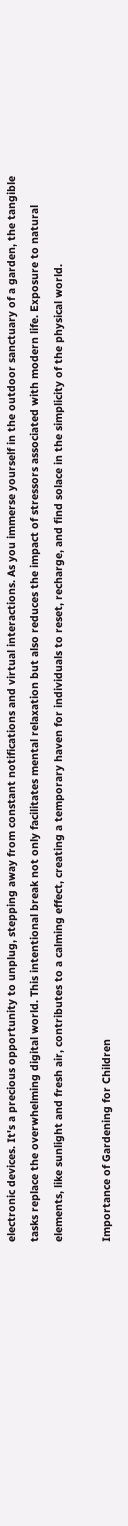electronic devices. It's a precious opportunity to unplug, stepping away from constant notifications and virtual interactions. As you immerse yourself in the outdoor sanctuary of a garden, the tangible tasks replace the overwhelming digital world. This intentional break not only facilitates mental relaxation but also reduces the impact of stressors associated with modern life. Exposure to natural elements, like sunlight and fresh air, contributes to a calming effect, creating a temporary haven for individuals to reset, recharge, and find solace in the simplicity of the physical world.

Importance of Gardening for Children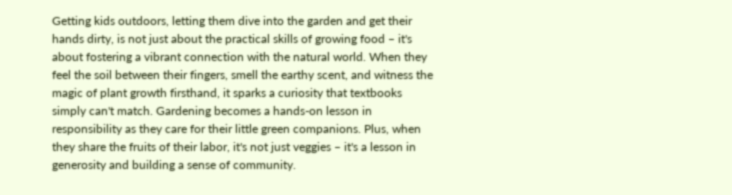Getting kids outdoors, letting them dive into the garden and get their hands dirty, is not just about the practical skills of growing food – it's about fostering a vibrant connection with the natural world. When they feel the soil between their fingers, smell the earthy scent, and witness the magic of plant growth firsthand, it sparks a curiosity that textbooks simply can't match. Gardening becomes a hands-on lesson in responsibility as they care for their little green companions. Plus, when they share the fruits of their labor, it's not just veggies – it's a lesson in generosity and building a sense of community.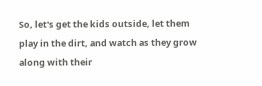So, let's get the kids outside, let them play in the dirt, and watch as they grow along with their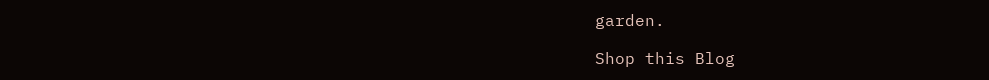garden.

Shop this Blog